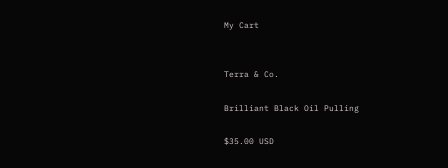My Cart


Terra & Co.

Brilliant Black Oil Pulling

$35.00 USD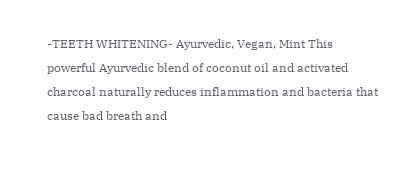-TEETH WHITENING- Ayurvedic, Vegan, Mint This powerful Ayurvedic blend of coconut oil and activated charcoal naturally reduces inflammation and bacteria that cause bad breath and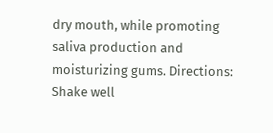dry mouth, while promoting saliva production and moisturizing gums. Directions: Shake well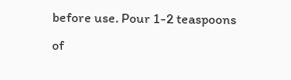before use. Pour 1-2 teaspoons of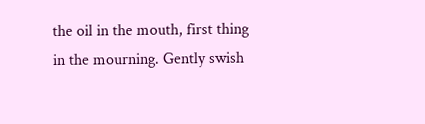the oil in the mouth, first thing in the mourning. Gently swish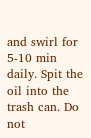and swirl for 5-10 min daily. Spit the oil into the trash can. Do not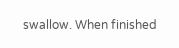swallow. When finished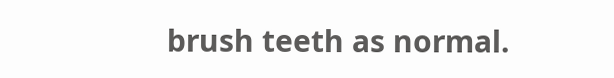brush teeth as normal.